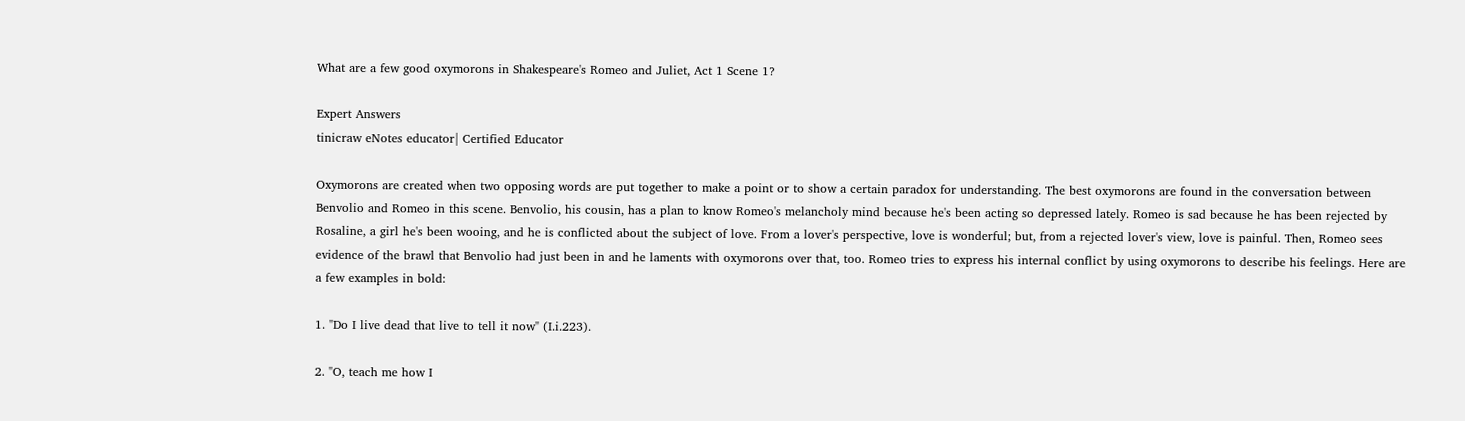What are a few good oxymorons in Shakespeare's Romeo and Juliet, Act 1 Scene 1?

Expert Answers
tinicraw eNotes educator| Certified Educator

Oxymorons are created when two opposing words are put together to make a point or to show a certain paradox for understanding. The best oxymorons are found in the conversation between Benvolio and Romeo in this scene. Benvolio, his cousin, has a plan to know Romeo's melancholy mind because he's been acting so depressed lately. Romeo is sad because he has been rejected by Rosaline, a girl he's been wooing, and he is conflicted about the subject of love. From a lover's perspective, love is wonderful; but, from a rejected lover's view, love is painful. Then, Romeo sees evidence of the brawl that Benvolio had just been in and he laments with oxymorons over that, too. Romeo tries to express his internal conflict by using oxymorons to describe his feelings. Here are a few examples in bold:

1. "Do I live dead that live to tell it now" (I.i.223).

2. "O, teach me how I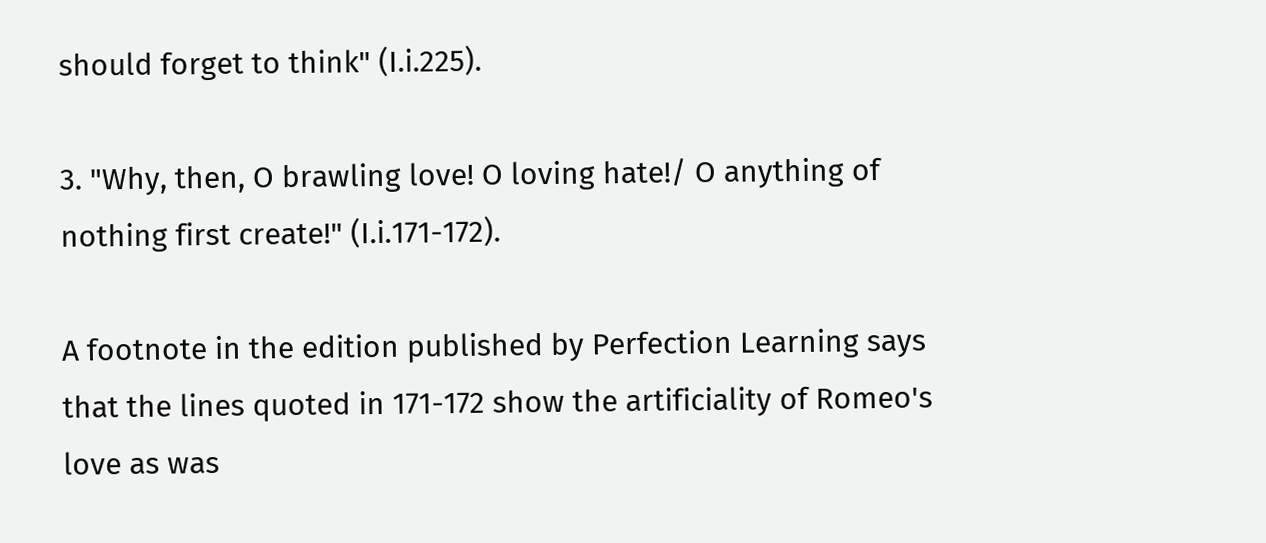should forget to think" (I.i.225).

3. "Why, then, O brawling love! O loving hate!/ O anything of nothing first create!" (I.i.171-172).

A footnote in the edition published by Perfection Learning says that the lines quoted in 171-172 show the artificiality of Romeo's love as was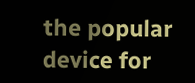the popular device for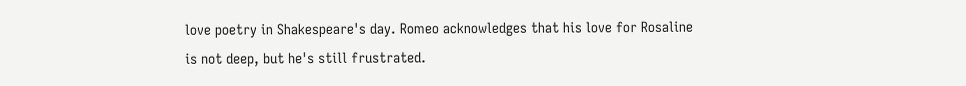love poetry in Shakespeare's day. Romeo acknowledges that his love for Rosaline is not deep, but he's still frustrated.